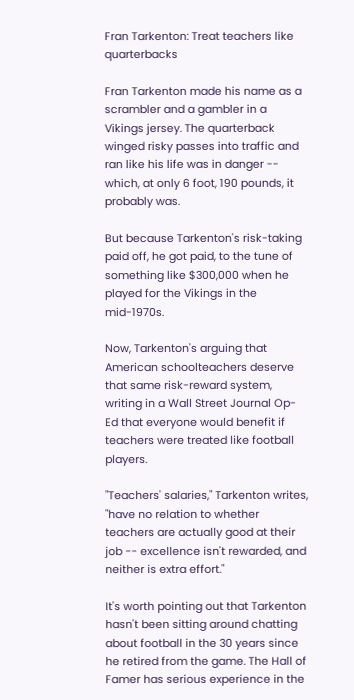Fran Tarkenton: Treat teachers like quarterbacks

Fran Tarkenton made his name as a scrambler and a gambler in a Vikings jersey. The quarterback winged risky passes into traffic and ran like his life was in danger -- which, at only 6 foot, 190 pounds, it probably was.

But because Tarkenton's risk-taking paid off, he got paid, to the tune of something like $300,000 when he played for the Vikings in the mid-1970s.

Now, Tarkenton's arguing that American schoolteachers deserve that same risk-reward system, writing in a Wall Street Journal Op-Ed that everyone would benefit if teachers were treated like football players.

"Teachers' salaries," Tarkenton writes, "have no relation to whether teachers are actually good at their job -- excellence isn't rewarded, and neither is extra effort."

It's worth pointing out that Tarkenton hasn't been sitting around chatting about football in the 30 years since he retired from the game. The Hall of Famer has serious experience in the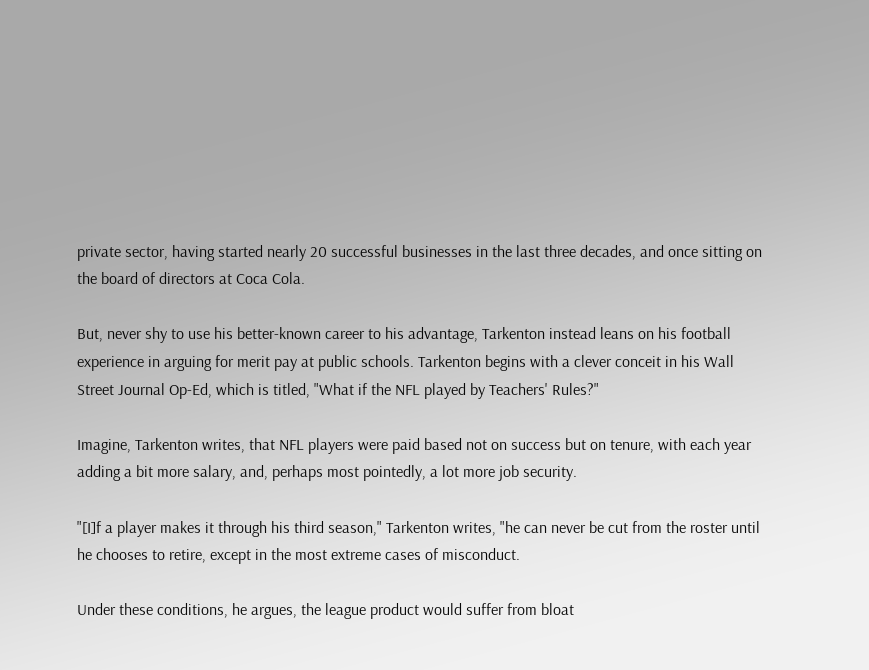private sector, having started nearly 20 successful businesses in the last three decades, and once sitting on the board of directors at Coca Cola.

But, never shy to use his better-known career to his advantage, Tarkenton instead leans on his football experience in arguing for merit pay at public schools. Tarkenton begins with a clever conceit in his Wall Street Journal Op-Ed, which is titled, "What if the NFL played by Teachers' Rules?"

Imagine, Tarkenton writes, that NFL players were paid based not on success but on tenure, with each year adding a bit more salary, and, perhaps most pointedly, a lot more job security.

"[I]f a player makes it through his third season," Tarkenton writes, "he can never be cut from the roster until he chooses to retire, except in the most extreme cases of misconduct.

Under these conditions, he argues, the league product would suffer from bloat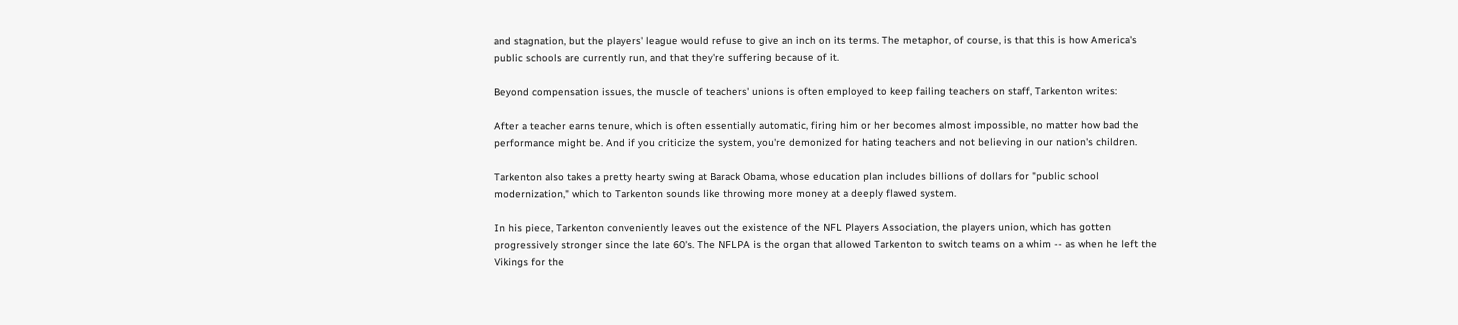and stagnation, but the players' league would refuse to give an inch on its terms. The metaphor, of course, is that this is how America's public schools are currently run, and that they're suffering because of it.

Beyond compensation issues, the muscle of teachers' unions is often employed to keep failing teachers on staff, Tarkenton writes:

After a teacher earns tenure, which is often essentially automatic, firing him or her becomes almost impossible, no matter how bad the performance might be. And if you criticize the system, you're demonized for hating teachers and not believing in our nation's children.

Tarkenton also takes a pretty hearty swing at Barack Obama, whose education plan includes billions of dollars for "public school modernization," which to Tarkenton sounds like throwing more money at a deeply flawed system.

In his piece, Tarkenton conveniently leaves out the existence of the NFL Players Association, the players union, which has gotten progressively stronger since the late 60's. The NFLPA is the organ that allowed Tarkenton to switch teams on a whim -- as when he left the Vikings for the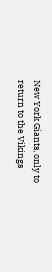New York Giants, only to return to the Vikings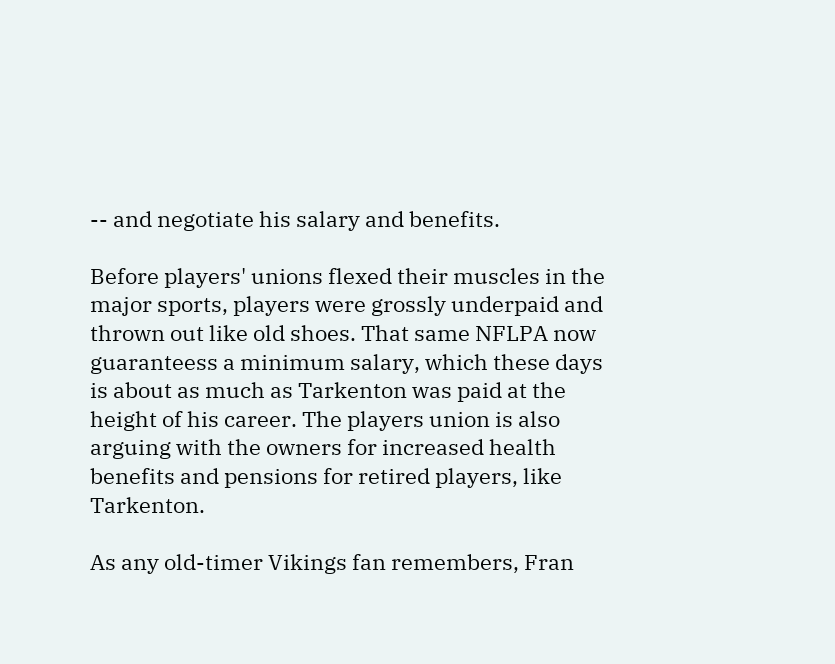-- and negotiate his salary and benefits.

Before players' unions flexed their muscles in the major sports, players were grossly underpaid and thrown out like old shoes. That same NFLPA now guaranteess a minimum salary, which these days is about as much as Tarkenton was paid at the height of his career. The players union is also arguing with the owners for increased health benefits and pensions for retired players, like Tarkenton.

As any old-timer Vikings fan remembers, Fran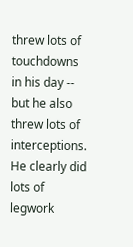threw lots of touchdowns in his day -- but he also threw lots of interceptions. He clearly did lots of legwork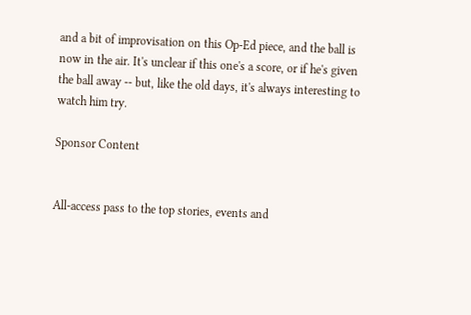and a bit of improvisation on this Op-Ed piece, and the ball is now in the air. It's unclear if this one's a score, or if he's given the ball away -- but, like the old days, it's always interesting to watch him try.

Sponsor Content


All-access pass to the top stories, events and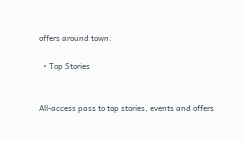offers around town.

  • Top Stories


All-access pass to top stories, events and offers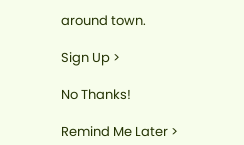around town.

Sign Up >

No Thanks!

Remind Me Later >